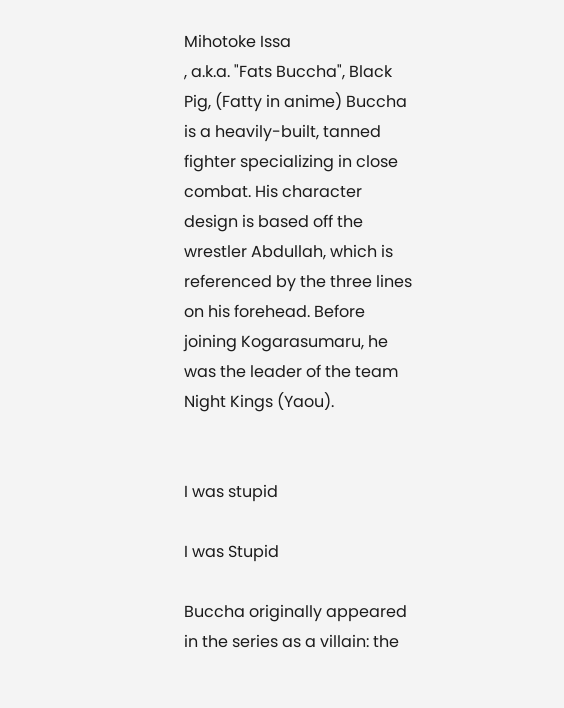Mihotoke Issa
, a.k.a. "Fats Buccha", Black Pig, (Fatty in anime) Buccha is a heavily-built, tanned fighter specializing in close combat. His character design is based off the wrestler Abdullah, which is referenced by the three lines on his forehead. Before joining Kogarasumaru, he was the leader of the team Night Kings (Yaou).


I was stupid

I was Stupid

Buccha originally appeared in the series as a villain: the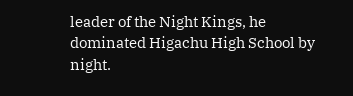leader of the Night Kings, he dominated Higachu High School by night.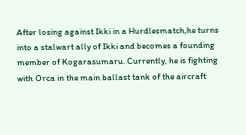After losing against Ikki in a Hurdlesmatch,he turns into a stalwart ally of Ikki and becomes a founding member of Kogarasumaru. Currently, he is fighting with Orca in the main ballast tank of the aircraft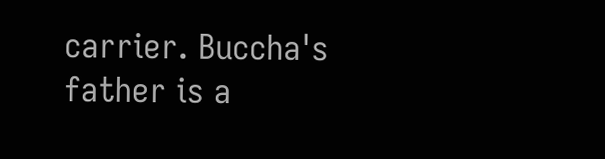carrier. Buccha's father is a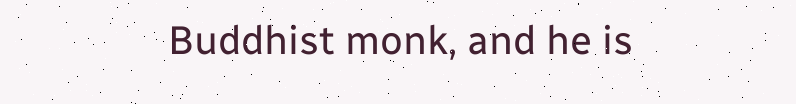Buddhist monk, and he is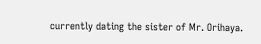currently dating the sister of Mr. Orihaya.